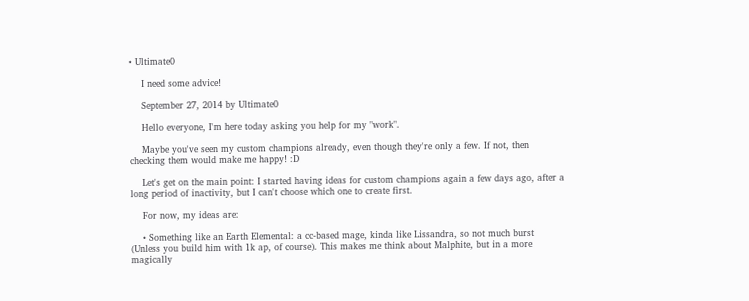• Ultimate0

    I need some advice!

    September 27, 2014 by Ultimate0

    Hello everyone, I'm here today asking you help for my "work".

    Maybe you've seen my custom champions already, even though they're only a few. If not, then checking them would make me happy! :D

    Let's get on the main point: I started having ideas for custom champions again a few days ago, after a long period of inactivity, but I can't choose which one to create first.

    For now, my ideas are:

    • Something like an Earth Elemental: a cc-based mage, kinda like Lissandra, so not much burst (Unless you build him with 1k ap, of course). This makes me think about Malphite, but in a more magically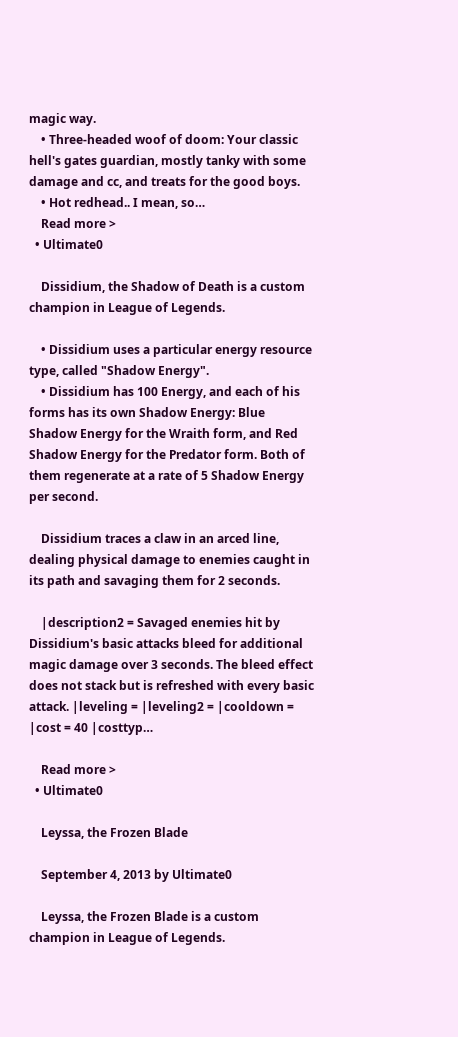magic way.
    • Three-headed woof of doom: Your classic hell's gates guardian, mostly tanky with some damage and cc, and treats for the good boys.
    • Hot redhead.. I mean, so…
    Read more >
  • Ultimate0

    Dissidium, the Shadow of Death is a custom champion in League of Legends.

    • Dissidium uses a particular energy resource type, called "Shadow Energy".
    • Dissidium has 100 Energy, and each of his forms has its own Shadow Energy: Blue Shadow Energy for the Wraith form, and Red Shadow Energy for the Predator form. Both of them regenerate at a rate of 5 Shadow Energy per second.

    Dissidium traces a claw in an arced line, dealing physical damage to enemies caught in its path and savaging them for 2 seconds.

    |description2 = Savaged enemies hit by Dissidium's basic attacks bleed for additional magic damage over 3 seconds. The bleed effect does not stack but is refreshed with every basic attack. |leveling = |leveling2 = |cooldown = |cost = 40 |costtyp…

    Read more >
  • Ultimate0

    Leyssa, the Frozen Blade

    September 4, 2013 by Ultimate0

    Leyssa, the Frozen Blade is a custom champion in League of Legends.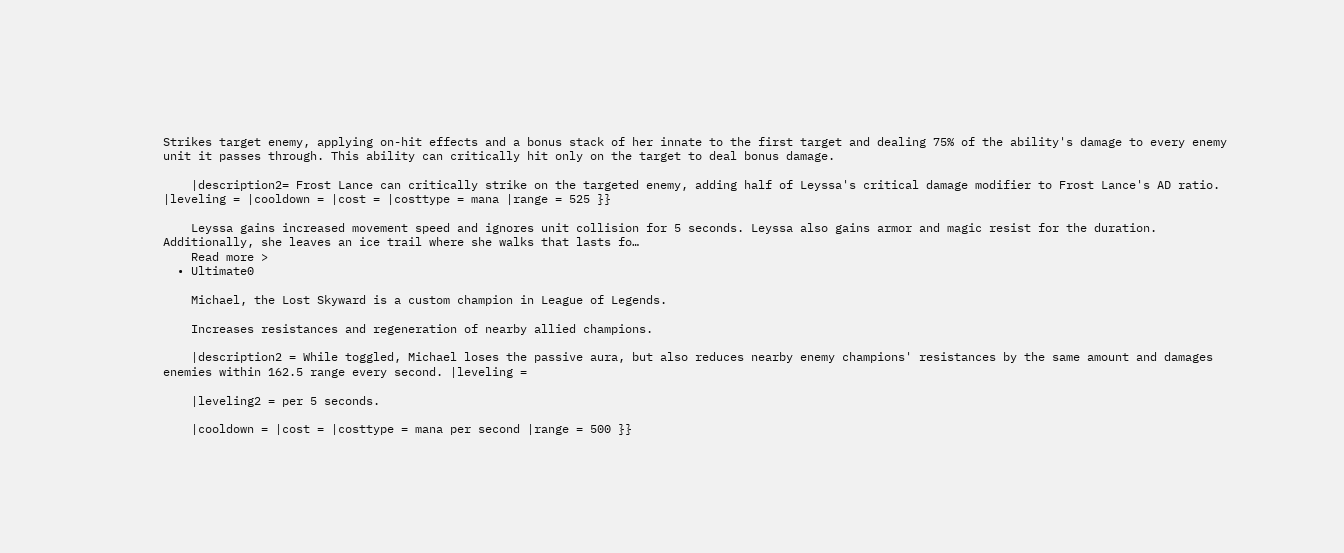Strikes target enemy, applying on-hit effects and a bonus stack of her innate to the first target and dealing 75% of the ability's damage to every enemy unit it passes through. This ability can critically hit only on the target to deal bonus damage.

    |description2= Frost Lance can critically strike on the targeted enemy, adding half of Leyssa's critical damage modifier to Frost Lance's AD ratio. |leveling = |cooldown = |cost = |costtype = mana |range = 525 }}

    Leyssa gains increased movement speed and ignores unit collision for 5 seconds. Leyssa also gains armor and magic resist for the duration. Additionally, she leaves an ice trail where she walks that lasts fo…
    Read more >
  • Ultimate0

    Michael, the Lost Skyward is a custom champion in League of Legends.

    Increases resistances and regeneration of nearby allied champions.

    |description2 = While toggled, Michael loses the passive aura, but also reduces nearby enemy champions' resistances by the same amount and damages enemies within 162.5 range every second. |leveling =

    |leveling2 = per 5 seconds.

    |cooldown = |cost = |costtype = mana per second |range = 500 }}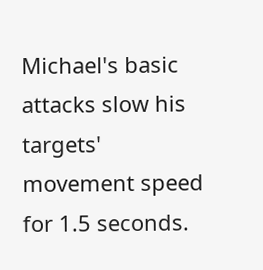Michael's basic attacks slow his targets' movement speed for 1.5 seconds.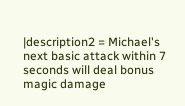|description2 = Michael's next basic attack within 7 seconds will deal bonus magic damage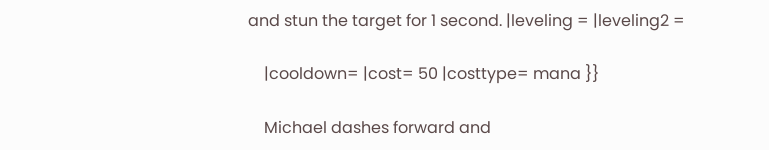and stun the target for 1 second. |leveling = |leveling2 =

    |cooldown= |cost= 50 |costtype= mana }}

    Michael dashes forward and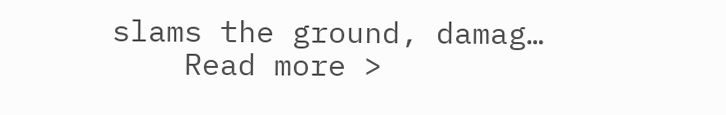slams the ground, damag…
    Read more >